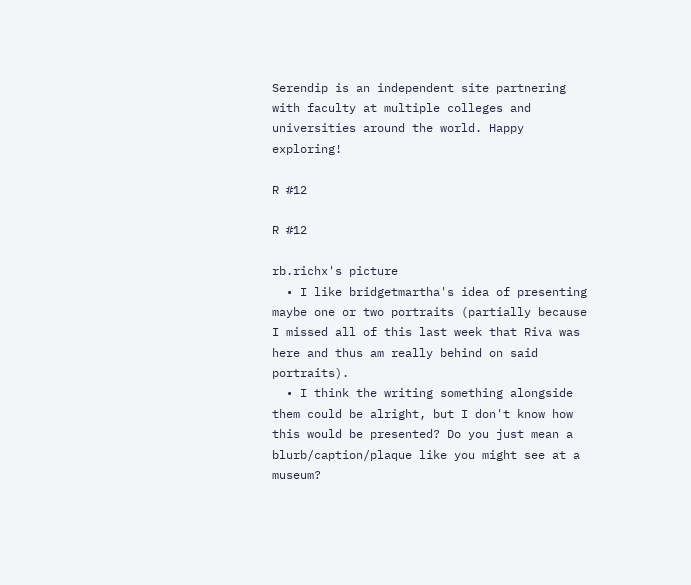Serendip is an independent site partnering with faculty at multiple colleges and universities around the world. Happy exploring!

R #12

R #12

rb.richx's picture
  • I like bridgetmartha's idea of presenting maybe one or two portraits (partially because I missed all of this last week that Riva was here and thus am really behind on said portraits).
  • I think the writing something alongside them could be alright, but I don't know how this would be presented? Do you just mean a blurb/caption/plaque like you might see at a museum?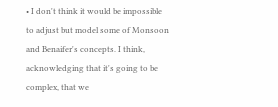• I don't think it would be impossible to adjust but model some of Monsoon and Benaifer's concepts. I think, acknowledging that it's going to be complex, that we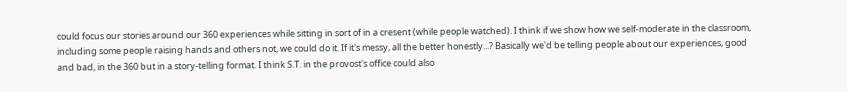could focus our stories around our 360 experiences while sitting in sort of in a cresent (while people watched). I think if we show how we self-moderate in the classroom, including some people raising hands and others not, we could do it. If it's messy, all the better honestly...? Basically we'd be telling people about our experiences, good and bad, in the 360 but in a story-telling format. I think S.T. in the provost's office could also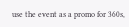use the event as a promo for 360s,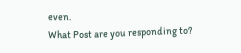even.
What Post are you responding to?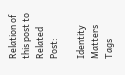Relation of this post to Related Post:

Identity Matters Tags